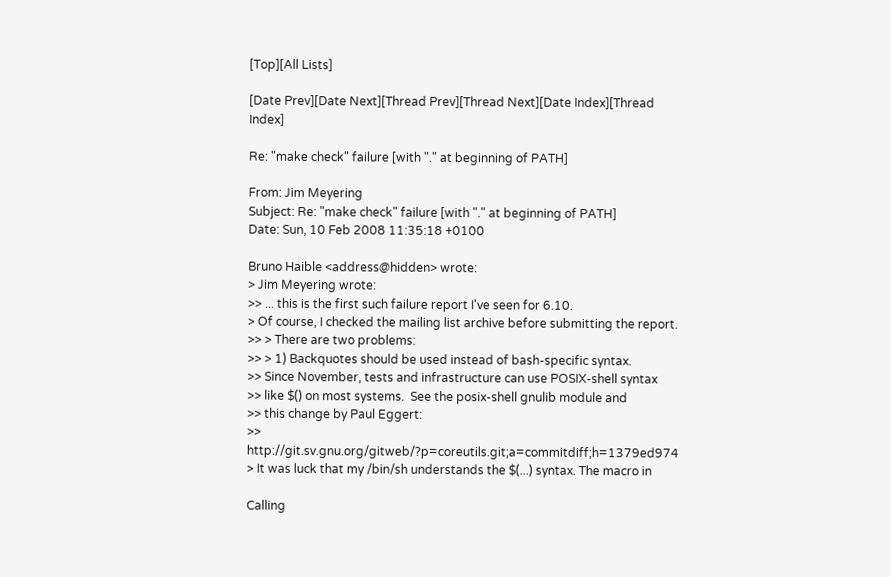[Top][All Lists]

[Date Prev][Date Next][Thread Prev][Thread Next][Date Index][Thread Index]

Re: "make check" failure [with "." at beginning of PATH]

From: Jim Meyering
Subject: Re: "make check" failure [with "." at beginning of PATH]
Date: Sun, 10 Feb 2008 11:35:18 +0100

Bruno Haible <address@hidden> wrote:
> Jim Meyering wrote:
>> ... this is the first such failure report I've seen for 6.10.
> Of course, I checked the mailing list archive before submitting the report.
>> > There are two problems:
>> > 1) Backquotes should be used instead of bash-specific syntax.
>> Since November, tests and infrastructure can use POSIX-shell syntax
>> like $() on most systems.  See the posix-shell gnulib module and
>> this change by Paul Eggert:
>>   http://git.sv.gnu.org/gitweb/?p=coreutils.git;a=commitdiff;h=1379ed974
> It was luck that my /bin/sh understands the $(...) syntax. The macro in

Calling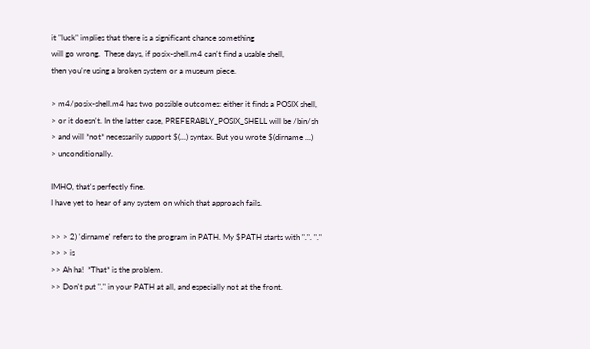it "luck" implies that there is a significant chance something
will go wrong.  These days, if posix-shell.m4 can't find a usable shell,
then you're using a broken system or a museum piece.

> m4/posix-shell.m4 has two possible outcomes: either it finds a POSIX shell,
> or it doesn't. In the latter case, PREFERABLY_POSIX_SHELL will be /bin/sh
> and will *not* necessarily support $(...) syntax. But you wrote $(dirname ...)
> unconditionally.

IMHO, that's perfectly fine.
I have yet to hear of any system on which that approach fails.

>> > 2) 'dirname' refers to the program in PATH. My $PATH starts with ".". "."
>> > is
>> Ah ha!  *That* is the problem.
>> Don't put "." in your PATH at all, and especially not at the front.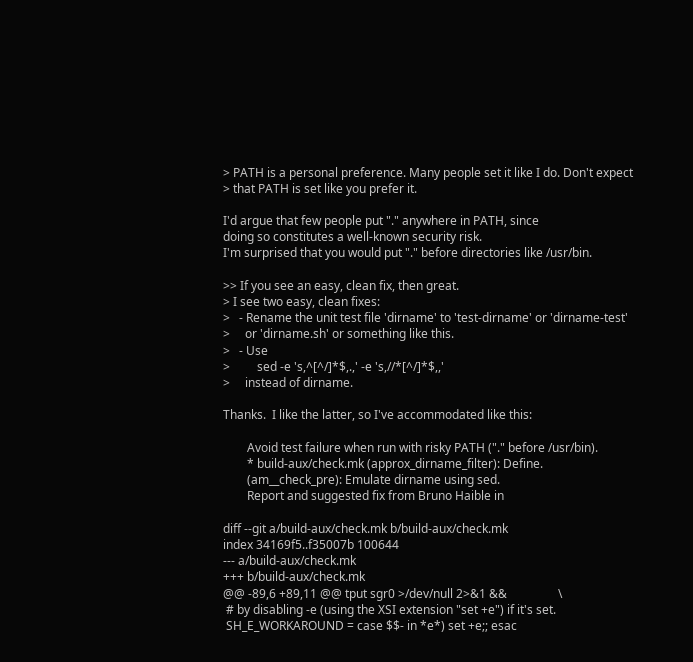> PATH is a personal preference. Many people set it like I do. Don't expect
> that PATH is set like you prefer it.

I'd argue that few people put "." anywhere in PATH, since
doing so constitutes a well-known security risk.
I'm surprised that you would put "." before directories like /usr/bin.

>> If you see an easy, clean fix, then great.
> I see two easy, clean fixes:
>   - Rename the unit test file 'dirname' to 'test-dirname' or 'dirname-test'
>     or 'dirname.sh' or something like this.
>   - Use
>         sed -e 's,^[^/]*$,.,' -e 's,//*[^/]*$,,'
>     instead of dirname.

Thanks.  I like the latter, so I've accommodated like this:

        Avoid test failure when run with risky PATH ("." before /usr/bin).
        * build-aux/check.mk (approx_dirname_filter): Define.
        (am__check_pre): Emulate dirname using sed.
        Report and suggested fix from Bruno Haible in

diff --git a/build-aux/check.mk b/build-aux/check.mk
index 34169f5..f35007b 100644
--- a/build-aux/check.mk
+++ b/build-aux/check.mk
@@ -89,6 +89,11 @@ tput sgr0 >/dev/null 2>&1 &&                 \
 # by disabling -e (using the XSI extension "set +e") if it's set.
 SH_E_WORKAROUND = case $$- in *e*) set +e;; esac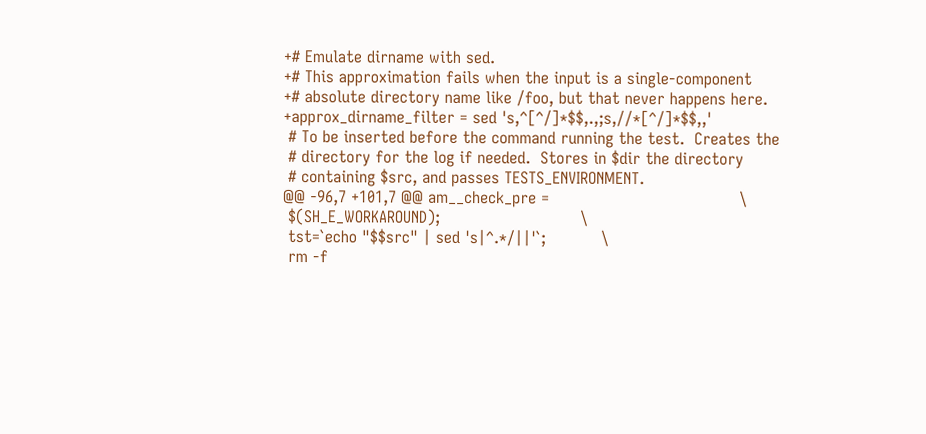+# Emulate dirname with sed.
+# This approximation fails when the input is a single-component
+# absolute directory name like /foo, but that never happens here.
+approx_dirname_filter = sed 's,^[^/]*$$,.,;s,//*[^/]*$$,,'
 # To be inserted before the command running the test.  Creates the
 # directory for the log if needed.  Stores in $dir the directory
 # containing $src, and passes TESTS_ENVIRONMENT.
@@ -96,7 +101,7 @@ am__check_pre =                                      \
 $(SH_E_WORKAROUND);                            \
 tst=`echo "$$src" | sed 's|^.*/||'`;           \
 rm -f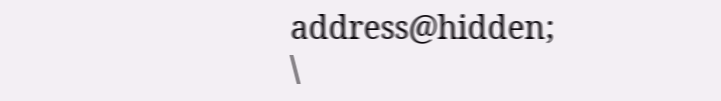address@hidden;                                  \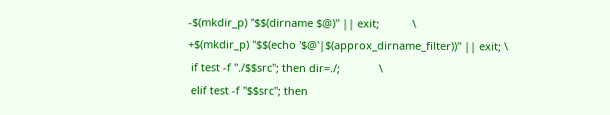-$(mkdir_p) "$$(dirname $@)" || exit;           \
+$(mkdir_p) "$$(echo '$@'|$(approx_dirname_filter))" || exit; \
 if test -f "./$$src"; then dir=./;             \
 elif test -f "$$src"; then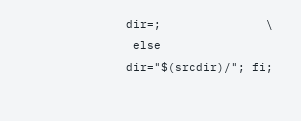dir=;               \
 else dir="$(srcdir)/"; fi;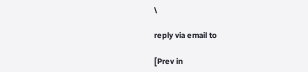\

reply via email to

[Prev in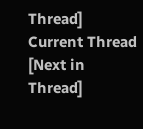Thread] Current Thread [Next in Thread]